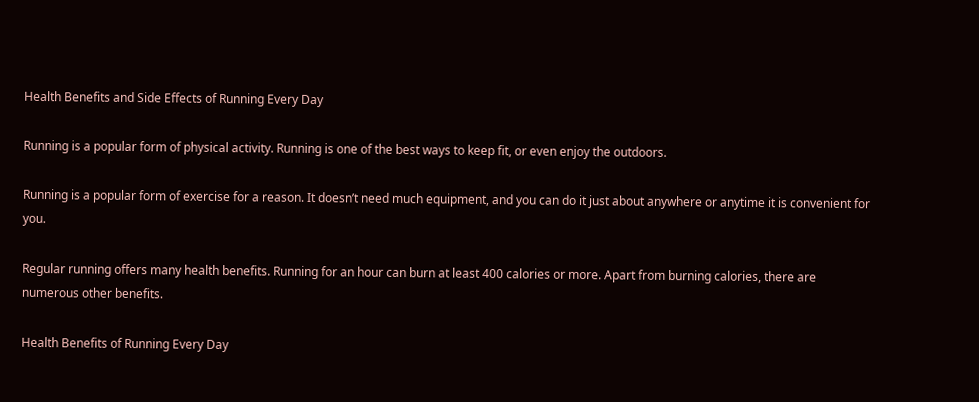Health Benefits and Side Effects of Running Every Day

Running is a popular form of physical activity. Running is one of the best ways to keep fit, or even enjoy the outdoors.

Running is a popular form of exercise for a reason. It doesn’t need much equipment, and you can do it just about anywhere or anytime it is convenient for you.

Regular running offers many health benefits. Running for an hour can burn at least 400 calories or more. Apart from burning calories, there are numerous other benefits.

Health Benefits of Running Every Day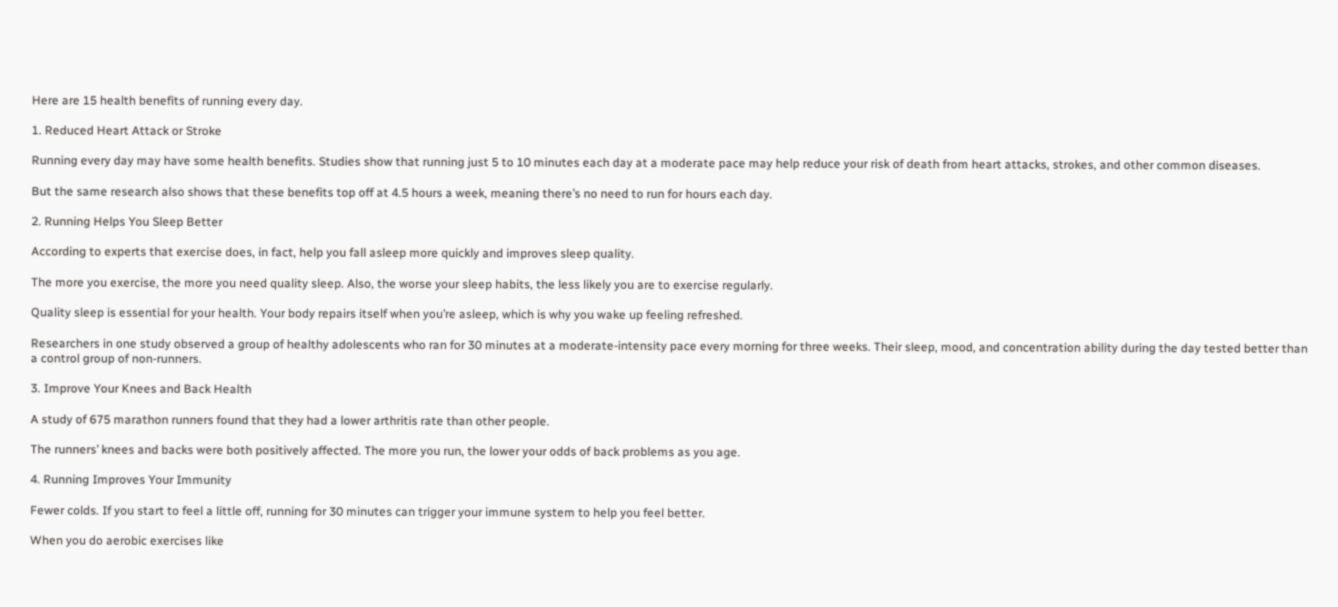Here are 15 health benefits of running every day.

1. Reduced Heart Attack or Stroke

Running every day may have some health benefits. Studies show that running just 5 to 10 minutes each day at a moderate pace may help reduce your risk of death from heart attacks, strokes, and other common diseases.

But the same research also shows that these benefits top off at 4.5 hours a week, meaning there’s no need to run for hours each day.

2. Running Helps You Sleep Better

According to experts that exercise does, in fact, help you fall asleep more quickly and improves sleep quality.

The more you exercise, the more you need quality sleep. Also, the worse your sleep habits, the less likely you are to exercise regularly.

Quality sleep is essential for your health. Your body repairs itself when you’re asleep, which is why you wake up feeling refreshed.

Researchers in one study observed a group of healthy adolescents who ran for 30 minutes at a moderate-intensity pace every morning for three weeks. Their sleep, mood, and concentration ability during the day tested better than a control group of non-runners.

3. Improve Your Knees and Back Health

A study of 675 marathon runners found that they had a lower arthritis rate than other people.

The runners’ knees and backs were both positively affected. The more you run, the lower your odds of back problems as you age.

4. Running Improves Your Immunity

Fewer colds. If you start to feel a little off, running for 30 minutes can trigger your immune system to help you feel better.

When you do aerobic exercises like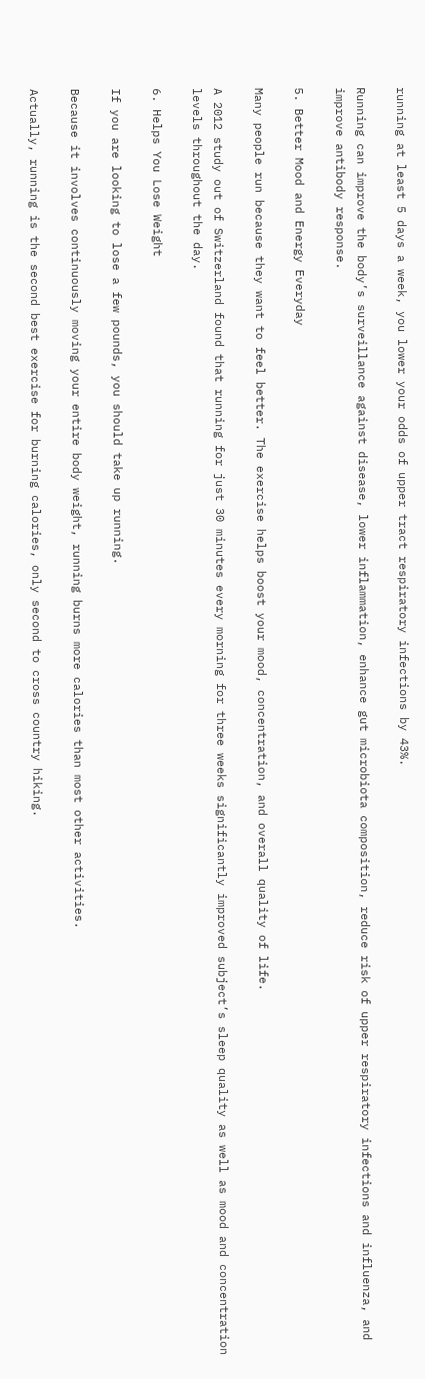running at least 5 days a week, you lower your odds of upper tract respiratory infections by 43%.

Running can improve the body’s surveillance against disease, lower inflammation, enhance gut microbiota composition, reduce risk of upper respiratory infections and influenza, and improve antibody response.

5. Better Mood and Energy Everyday

Many people run because they want to feel better. The exercise helps boost your mood, concentration, and overall quality of life.

A 2012 study out of Switzerland found that running for just 30 minutes every morning for three weeks significantly improved subject’s sleep quality as well as mood and concentration levels throughout the day.

6. Helps You Lose Weight

If you are looking to lose a few pounds, you should take up running.

Because it involves continuously moving your entire body weight, running burns more calories than most other activities.

Actually, running is the second best exercise for burning calories, only second to cross country hiking.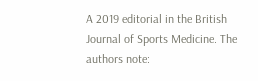A 2019 editorial in the British Journal of Sports Medicine. The authors note: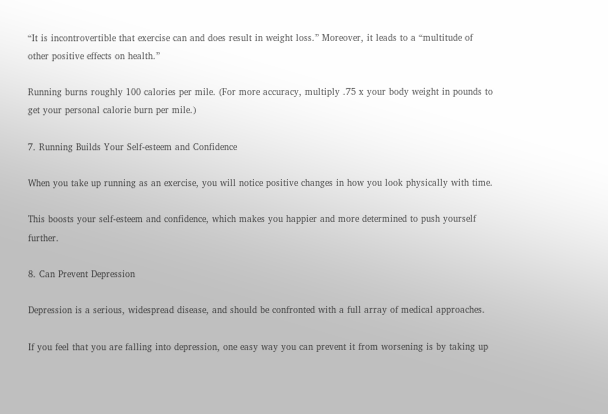“It is incontrovertible that exercise can and does result in weight loss.” Moreover, it leads to a “multitude of other positive effects on health.”

Running burns roughly 100 calories per mile. (For more accuracy, multiply .75 x your body weight in pounds to get your personal calorie burn per mile.)

7. Running Builds Your Self-esteem and Confidence

When you take up running as an exercise, you will notice positive changes in how you look physically with time.

This boosts your self-esteem and confidence, which makes you happier and more determined to push yourself further.

8. Can Prevent Depression

Depression is a serious, widespread disease, and should be confronted with a full array of medical approaches.

If you feel that you are falling into depression, one easy way you can prevent it from worsening is by taking up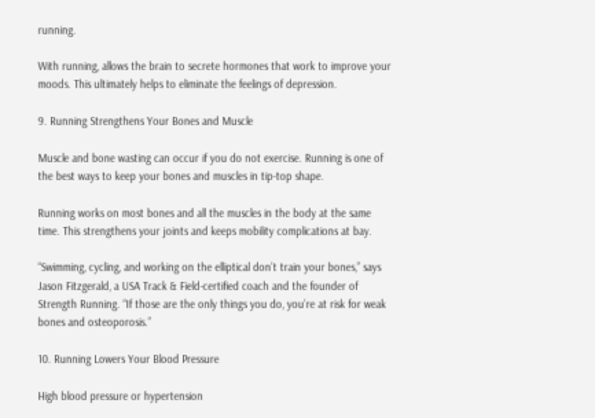running.

With running, allows the brain to secrete hormones that work to improve your moods. This ultimately helps to eliminate the feelings of depression.

9. Running Strengthens Your Bones and Muscle

Muscle and bone wasting can occur if you do not exercise. Running is one of the best ways to keep your bones and muscles in tip-top shape.

Running works on most bones and all the muscles in the body at the same time. This strengthens your joints and keeps mobility complications at bay.

“Swimming, cycling, and working on the elliptical don’t train your bones,” says Jason Fitzgerald, a USA Track & Field-certified coach and the founder of Strength Running. “If those are the only things you do, you’re at risk for weak bones and osteoporosis.”

10. Running Lowers Your Blood Pressure

High blood pressure or hypertension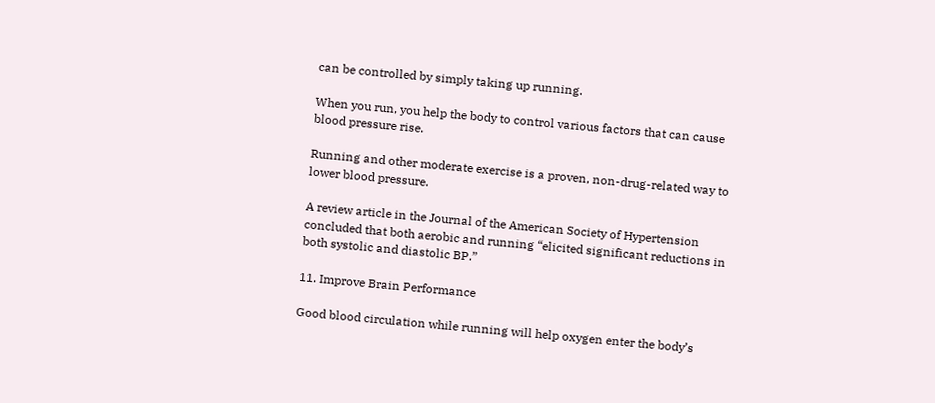can be controlled by simply taking up running.

When you run, you help the body to control various factors that can cause blood pressure rise.

Running and other moderate exercise is a proven, non-drug-related way to lower blood pressure.

A review article in the Journal of the American Society of Hypertension concluded that both aerobic and running “elicited significant reductions in both systolic and diastolic BP.”

11. Improve Brain Performance

Good blood circulation while running will help oxygen enter the body’s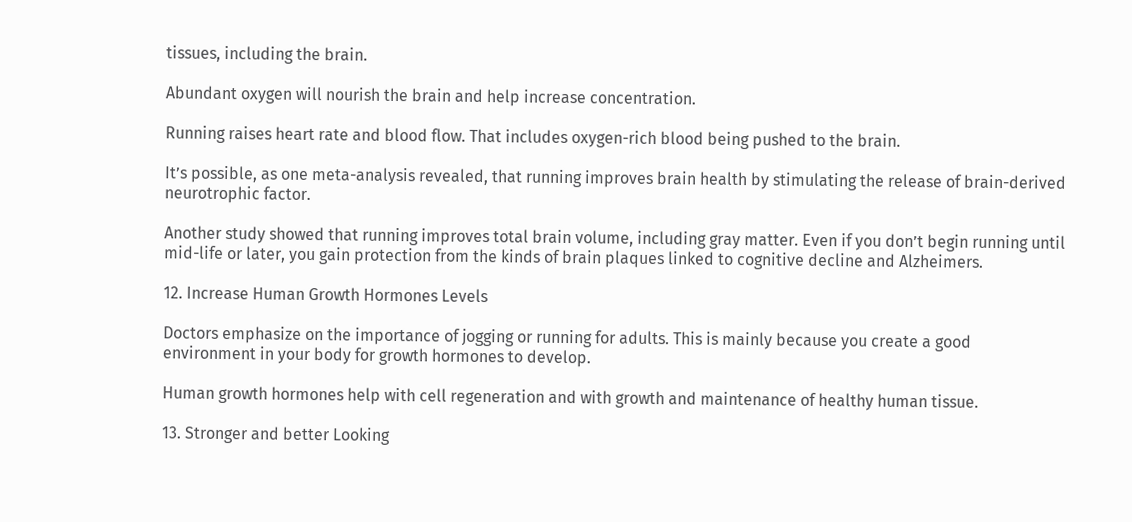tissues, including the brain.

Abundant oxygen will nourish the brain and help increase concentration.

Running raises heart rate and blood flow. That includes oxygen-rich blood being pushed to the brain.

It’s possible, as one meta-analysis revealed, that running improves brain health by stimulating the release of brain-derived neurotrophic factor.

Another study showed that running improves total brain volume, including gray matter. Even if you don’t begin running until mid-life or later, you gain protection from the kinds of brain plaques linked to cognitive decline and Alzheimers.

12. Increase Human Growth Hormones Levels

Doctors emphasize on the importance of jogging or running for adults. This is mainly because you create a good environment in your body for growth hormones to develop.

Human growth hormones help with cell regeneration and with growth and maintenance of healthy human tissue.

13. Stronger and better Looking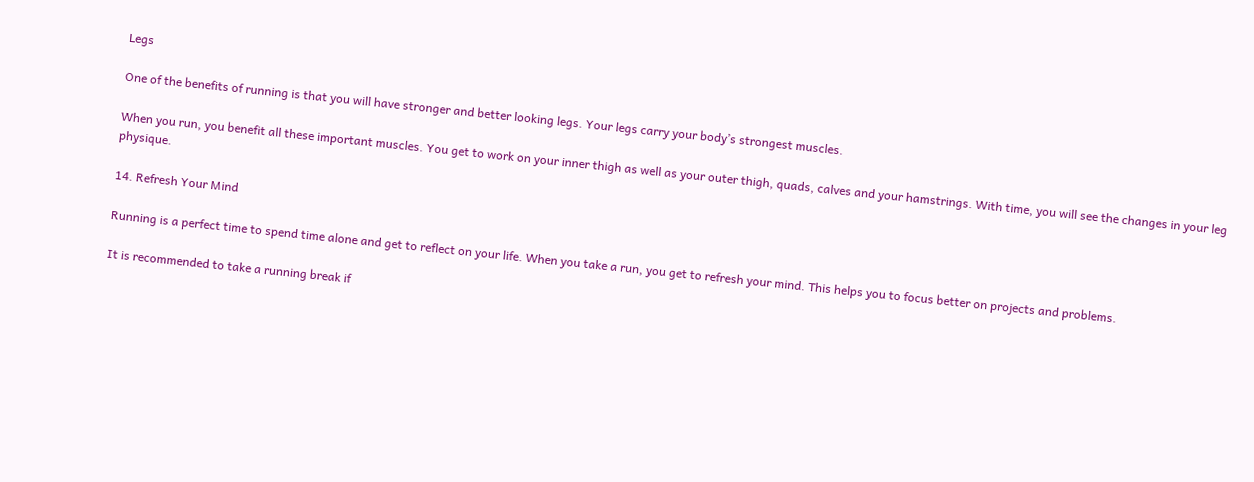Legs

One of the benefits of running is that you will have stronger and better looking legs. Your legs carry your body’s strongest muscles.

When you run, you benefit all these important muscles. You get to work on your inner thigh as well as your outer thigh, quads, calves and your hamstrings. With time, you will see the changes in your leg physique.

14. Refresh Your Mind

Running is a perfect time to spend time alone and get to reflect on your life. When you take a run, you get to refresh your mind. This helps you to focus better on projects and problems.

It is recommended to take a running break if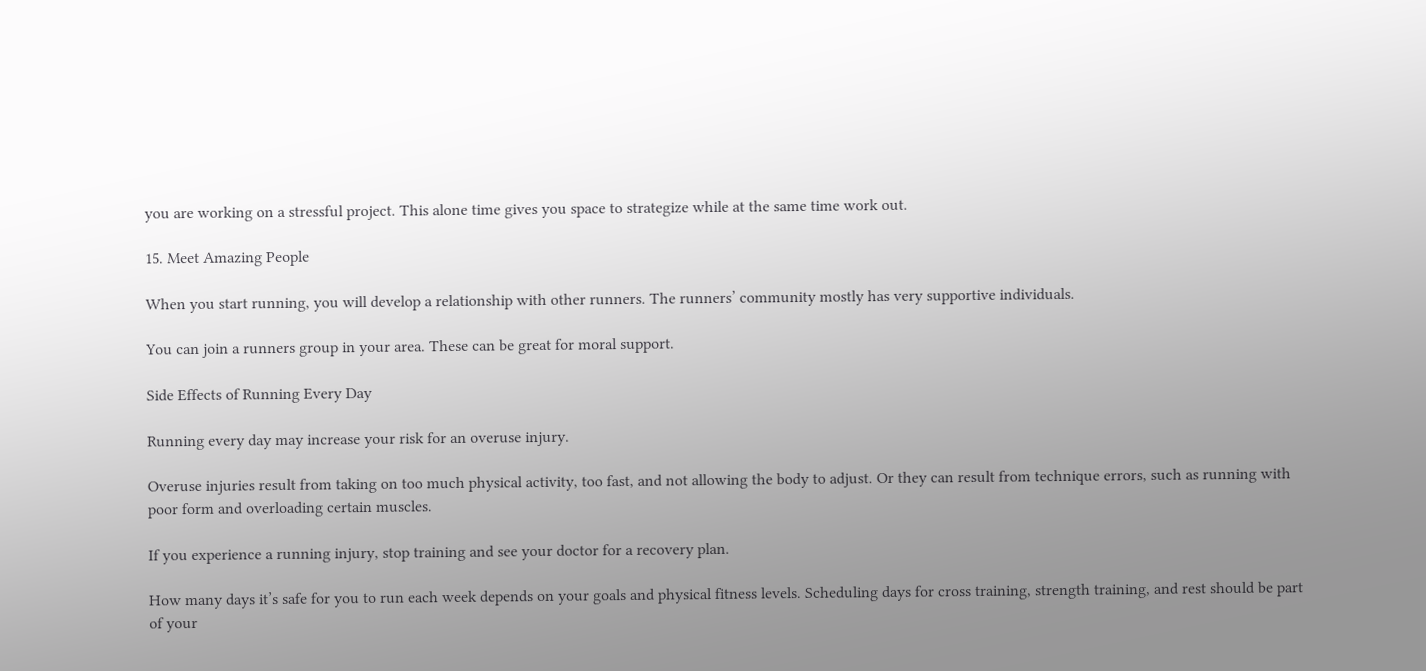you are working on a stressful project. This alone time gives you space to strategize while at the same time work out.

15. Meet Amazing People

When you start running, you will develop a relationship with other runners. The runners’ community mostly has very supportive individuals.

You can join a runners group in your area. These can be great for moral support.

Side Effects of Running Every Day

Running every day may increase your risk for an overuse injury.

Overuse injuries result from taking on too much physical activity, too fast, and not allowing the body to adjust. Or they can result from technique errors, such as running with poor form and overloading certain muscles.

If you experience a running injury, stop training and see your doctor for a recovery plan.

How many days it’s safe for you to run each week depends on your goals and physical fitness levels. Scheduling days for cross training, strength training, and rest should be part of your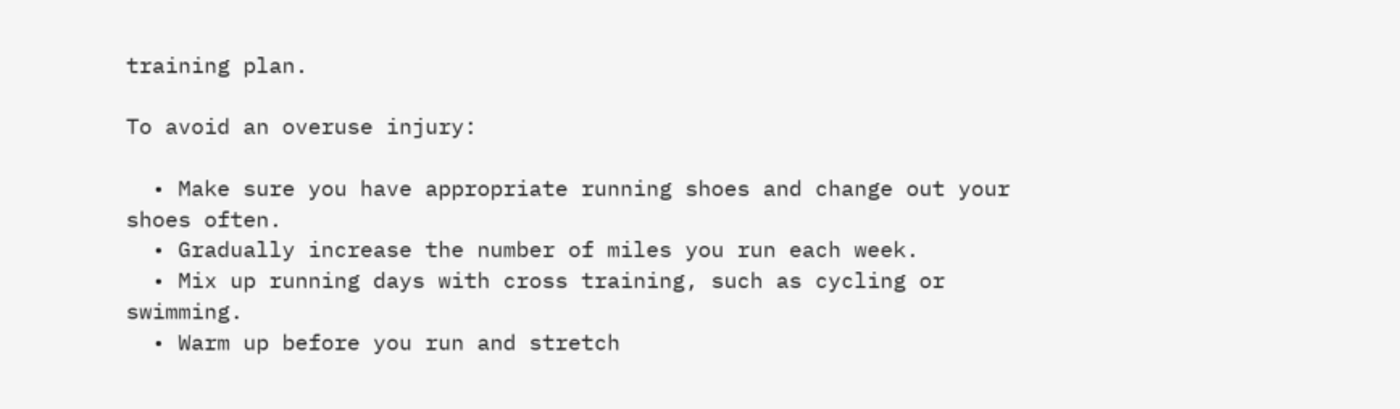training plan.

To avoid an overuse injury:

  • Make sure you have appropriate running shoes and change out your shoes often.
  • Gradually increase the number of miles you run each week.
  • Mix up running days with cross training, such as cycling or swimming.
  • Warm up before you run and stretch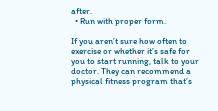after.
  • Run with proper form.

If you aren’t sure how often to exercise or whether it’s safe for you to start running, talk to your doctor. They can recommend a physical fitness program that’s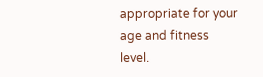appropriate for your age and fitness level.